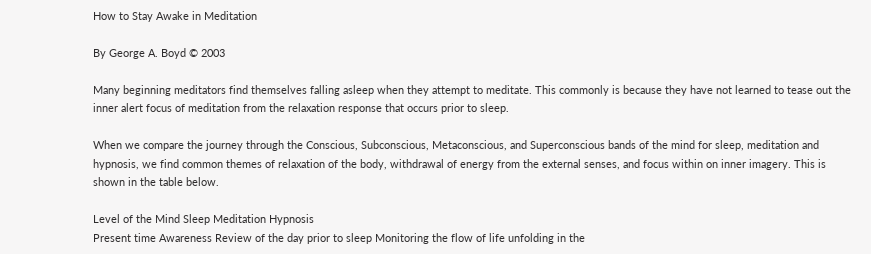How to Stay Awake in Meditation

By George A. Boyd © 2003

Many beginning meditators find themselves falling asleep when they attempt to meditate. This commonly is because they have not learned to tease out the inner alert focus of meditation from the relaxation response that occurs prior to sleep.

When we compare the journey through the Conscious, Subconscious, Metaconscious, and Superconscious bands of the mind for sleep, meditation and hypnosis, we find common themes of relaxation of the body, withdrawal of energy from the external senses, and focus within on inner imagery. This is shown in the table below.

Level of the Mind Sleep Meditation Hypnosis
Present time Awareness Review of the day prior to sleep Monitoring the flow of life unfolding in the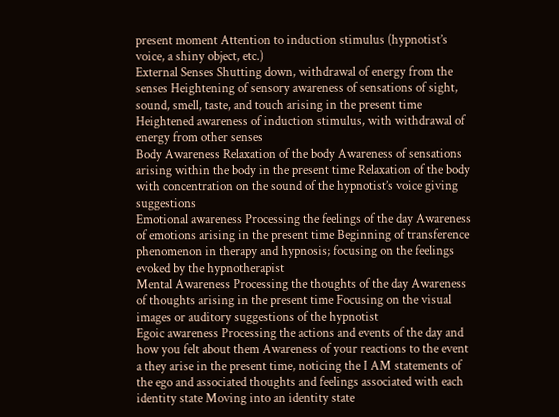present moment Attention to induction stimulus (hypnotist’s voice, a shiny object, etc.)
External Senses Shutting down, withdrawal of energy from the senses Heightening of sensory awareness of sensations of sight, sound, smell, taste, and touch arising in the present time Heightened awareness of induction stimulus, with withdrawal of energy from other senses
Body Awareness Relaxation of the body Awareness of sensations arising within the body in the present time Relaxation of the body with concentration on the sound of the hypnotist’s voice giving suggestions
Emotional awareness Processing the feelings of the day Awareness of emotions arising in the present time Beginning of transference phenomenon in therapy and hypnosis; focusing on the feelings evoked by the hypnotherapist
Mental Awareness Processing the thoughts of the day Awareness of thoughts arising in the present time Focusing on the visual images or auditory suggestions of the hypnotist
Egoic awareness Processing the actions and events of the day and how you felt about them Awareness of your reactions to the event a they arise in the present time, noticing the I AM statements of the ego and associated thoughts and feelings associated with each identity state Moving into an identity state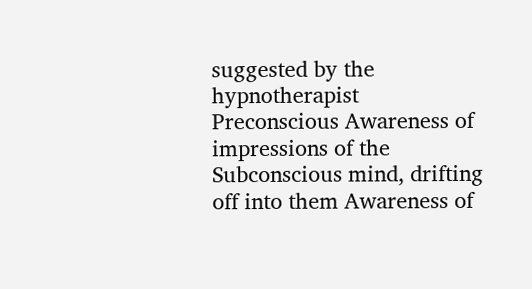suggested by the hypnotherapist
Preconscious Awareness of impressions of the Subconscious mind, drifting off into them Awareness of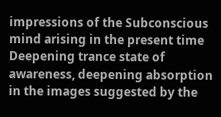impressions of the Subconscious mind arising in the present time Deepening trance state of awareness, deepening absorption in the images suggested by the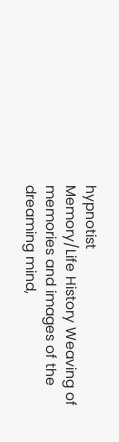hypnotist
Memory/Life History Weaving of memories and images of the dreaming mind,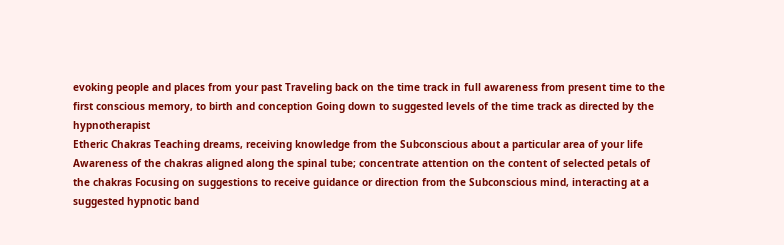evoking people and places from your past Traveling back on the time track in full awareness from present time to the first conscious memory, to birth and conception Going down to suggested levels of the time track as directed by the hypnotherapist
Etheric Chakras Teaching dreams, receiving knowledge from the Subconscious about a particular area of your life Awareness of the chakras aligned along the spinal tube; concentrate attention on the content of selected petals of the chakras Focusing on suggestions to receive guidance or direction from the Subconscious mind, interacting at a suggested hypnotic band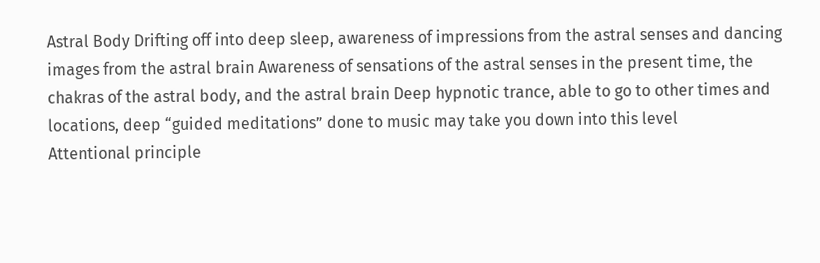Astral Body Drifting off into deep sleep, awareness of impressions from the astral senses and dancing images from the astral brain Awareness of sensations of the astral senses in the present time, the chakras of the astral body, and the astral brain Deep hypnotic trance, able to go to other times and locations, deep “guided meditations” done to music may take you down into this level
Attentional principle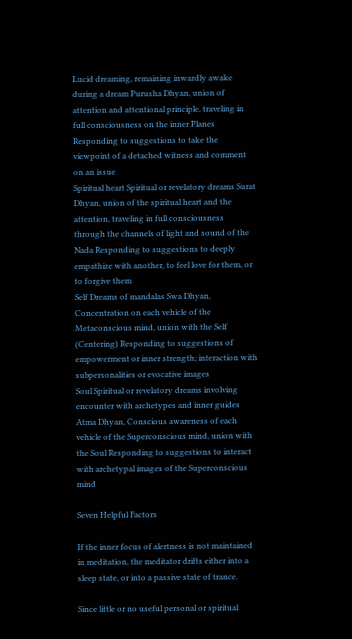Lucid dreaming, remaining inwardly awake during a dream Purusha Dhyan, union of attention and attentional principle, traveling in full consciousness on the inner Planes Responding to suggestions to take the viewpoint of a detached witness and comment on an issue
Spiritual heart Spiritual or revelatory dreams Surat Dhyan, union of the spiritual heart and the attention, traveling in full consciousness through the channels of light and sound of the Nada Responding to suggestions to deeply empathize with another, to feel love for them, or to forgive them
Self Dreams of mandalas Swa Dhyan, Concentration on each vehicle of the Metaconscious mind, union with the Self (Centering) Responding to suggestions of empowerment or inner strength; interaction with subpersonalities or evocative images
Soul Spiritual or revelatory dreams involving encounter with archetypes and inner guides Atma Dhyan, Conscious awareness of each vehicle of the Superconscious mind, union with the Soul Responding to suggestions to interact with archetypal images of the Superconscious mind

Seven Helpful Factors

If the inner focus of alertness is not maintained in meditation, the meditator drifts either into a sleep state, or into a passive state of trance.

Since little or no useful personal or spiritual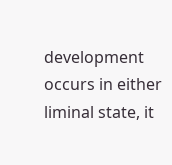development occurs in either liminal state, it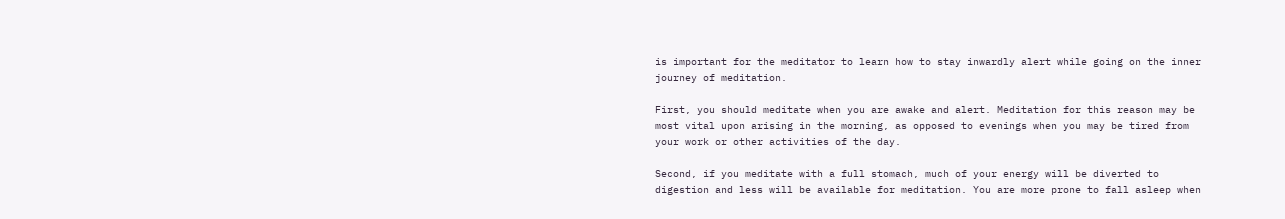is important for the meditator to learn how to stay inwardly alert while going on the inner journey of meditation.

First, you should meditate when you are awake and alert. Meditation for this reason may be most vital upon arising in the morning, as opposed to evenings when you may be tired from your work or other activities of the day.

Second, if you meditate with a full stomach, much of your energy will be diverted to digestion and less will be available for meditation. You are more prone to fall asleep when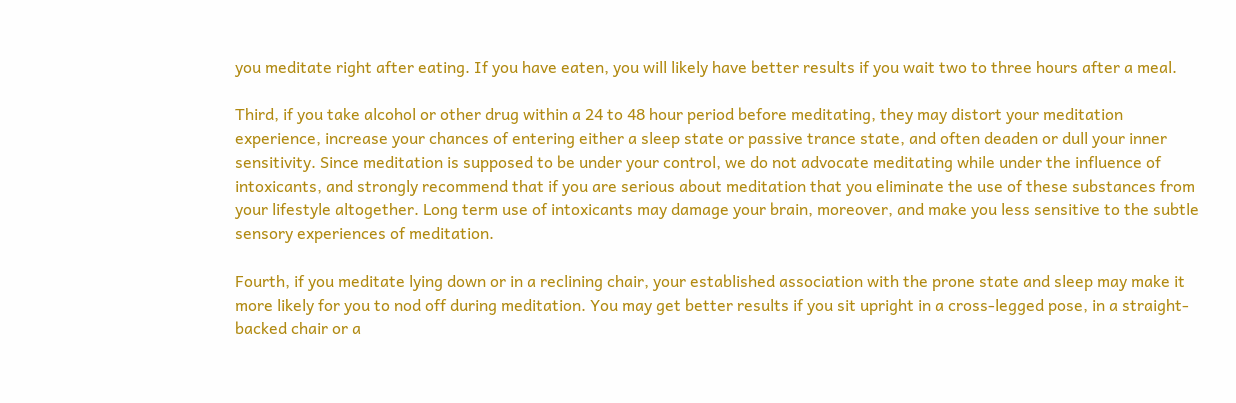you meditate right after eating. If you have eaten, you will likely have better results if you wait two to three hours after a meal.

Third, if you take alcohol or other drug within a 24 to 48 hour period before meditating, they may distort your meditation experience, increase your chances of entering either a sleep state or passive trance state, and often deaden or dull your inner sensitivity. Since meditation is supposed to be under your control, we do not advocate meditating while under the influence of intoxicants, and strongly recommend that if you are serious about meditation that you eliminate the use of these substances from your lifestyle altogether. Long term use of intoxicants may damage your brain, moreover, and make you less sensitive to the subtle sensory experiences of meditation.

Fourth, if you meditate lying down or in a reclining chair, your established association with the prone state and sleep may make it more likely for you to nod off during meditation. You may get better results if you sit upright in a cross-legged pose, in a straight-backed chair or a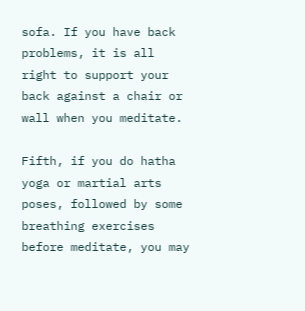sofa. If you have back problems, it is all right to support your back against a chair or wall when you meditate.

Fifth, if you do hatha yoga or martial arts poses, followed by some breathing exercises before meditate, you may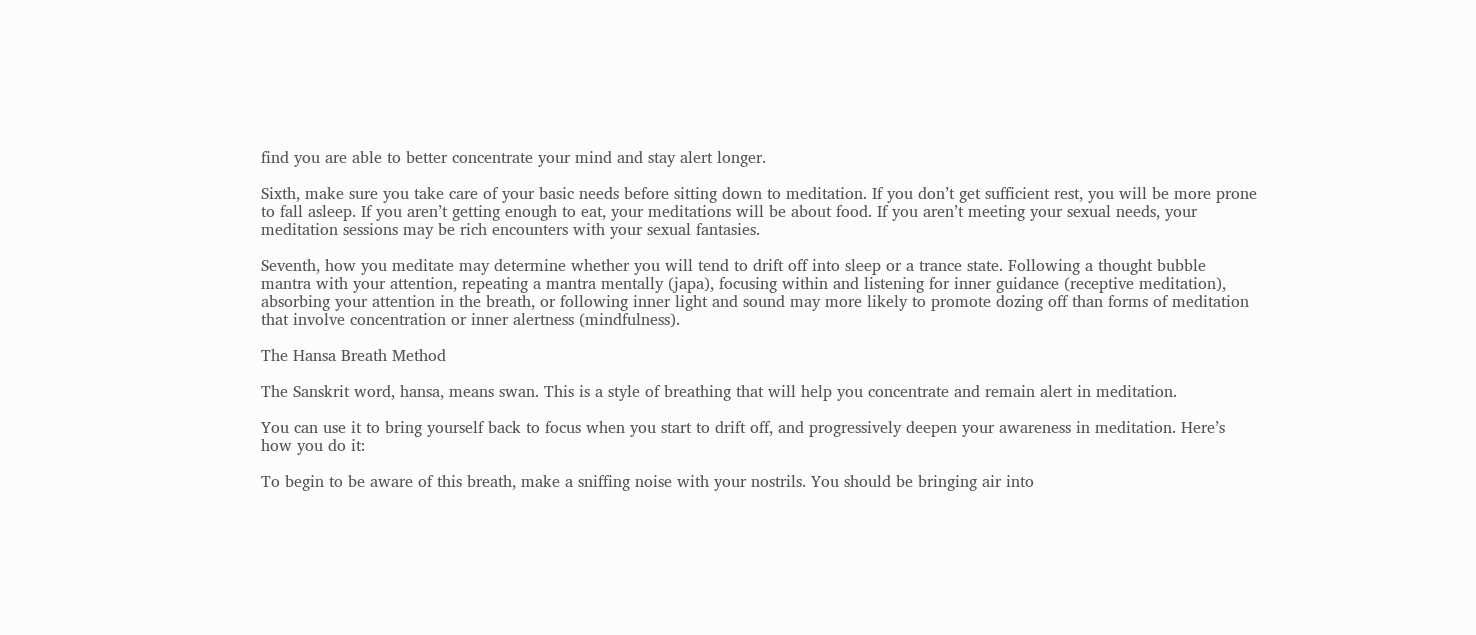find you are able to better concentrate your mind and stay alert longer.

Sixth, make sure you take care of your basic needs before sitting down to meditation. If you don’t get sufficient rest, you will be more prone to fall asleep. If you aren’t getting enough to eat, your meditations will be about food. If you aren’t meeting your sexual needs, your meditation sessions may be rich encounters with your sexual fantasies.

Seventh, how you meditate may determine whether you will tend to drift off into sleep or a trance state. Following a thought bubble mantra with your attention, repeating a mantra mentally (japa), focusing within and listening for inner guidance (receptive meditation), absorbing your attention in the breath, or following inner light and sound may more likely to promote dozing off than forms of meditation that involve concentration or inner alertness (mindfulness).

The Hansa Breath Method

The Sanskrit word, hansa, means swan. This is a style of breathing that will help you concentrate and remain alert in meditation.

You can use it to bring yourself back to focus when you start to drift off, and progressively deepen your awareness in meditation. Here’s how you do it:

To begin to be aware of this breath, make a sniffing noise with your nostrils. You should be bringing air into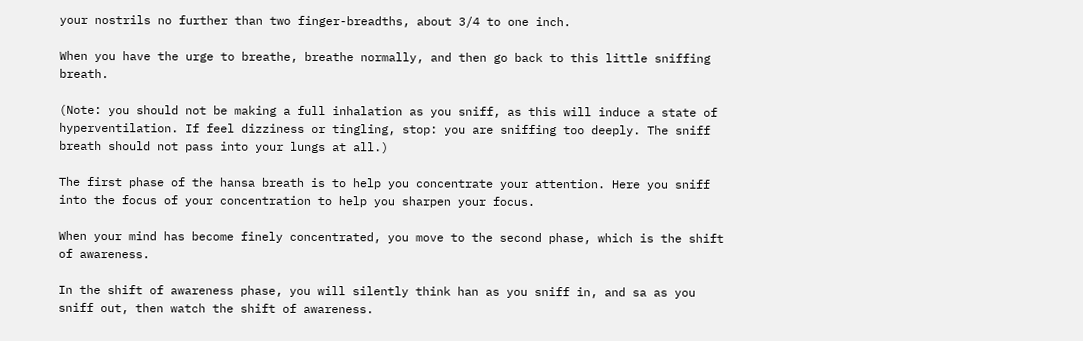your nostrils no further than two finger-breadths, about 3/4 to one inch.

When you have the urge to breathe, breathe normally, and then go back to this little sniffing breath.

(Note: you should not be making a full inhalation as you sniff, as this will induce a state of hyperventilation. If feel dizziness or tingling, stop: you are sniffing too deeply. The sniff breath should not pass into your lungs at all.)

The first phase of the hansa breath is to help you concentrate your attention. Here you sniff into the focus of your concentration to help you sharpen your focus.

When your mind has become finely concentrated, you move to the second phase, which is the shift of awareness.

In the shift of awareness phase, you will silently think han as you sniff in, and sa as you sniff out, then watch the shift of awareness.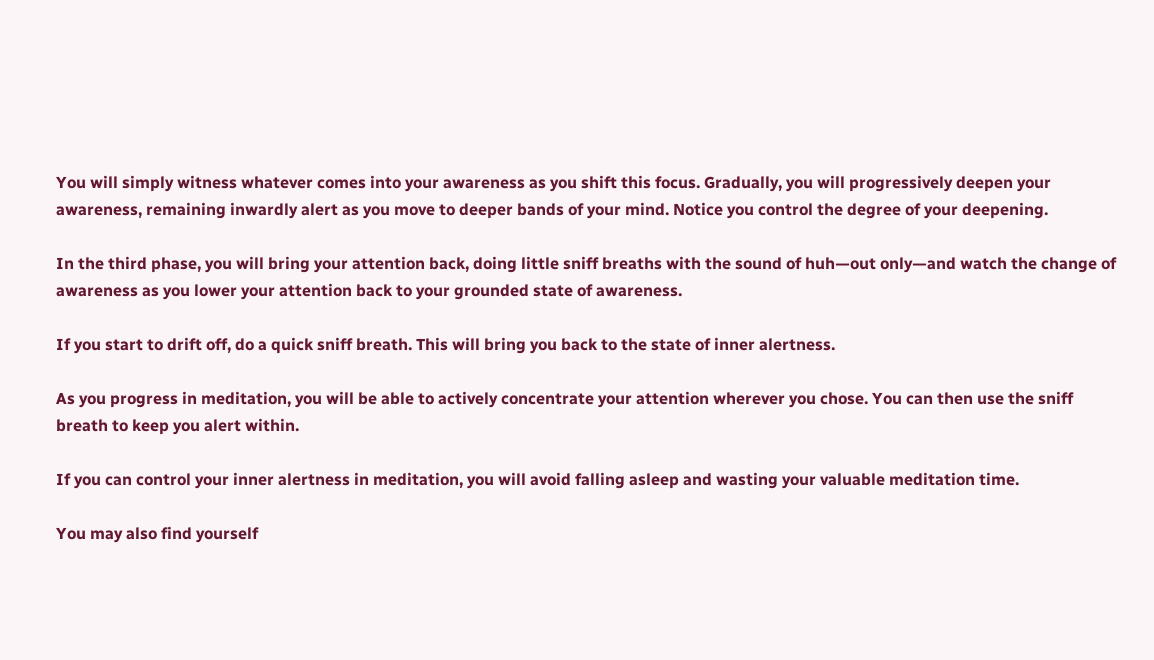You will simply witness whatever comes into your awareness as you shift this focus. Gradually, you will progressively deepen your awareness, remaining inwardly alert as you move to deeper bands of your mind. Notice you control the degree of your deepening.

In the third phase, you will bring your attention back, doing little sniff breaths with the sound of huh—out only—and watch the change of awareness as you lower your attention back to your grounded state of awareness.

If you start to drift off, do a quick sniff breath. This will bring you back to the state of inner alertness.

As you progress in meditation, you will be able to actively concentrate your attention wherever you chose. You can then use the sniff breath to keep you alert within.

If you can control your inner alertness in meditation, you will avoid falling asleep and wasting your valuable meditation time.

You may also find yourself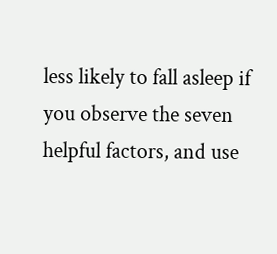less likely to fall asleep if you observe the seven helpful factors, and use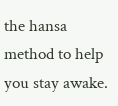the hansa method to help you stay awake.